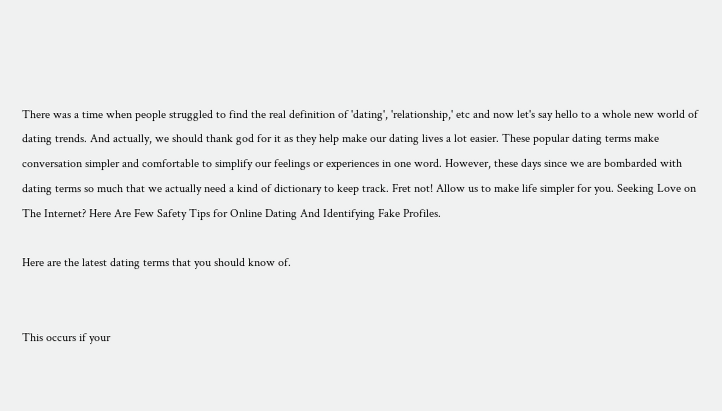There was a time when people struggled to find the real definition of 'dating', 'relationship,' etc and now let's say hello to a whole new world of dating trends. And actually, we should thank god for it as they help make our dating lives a lot easier. These popular dating terms make conversation simpler and comfortable to simplify our feelings or experiences in one word. However, these days since we are bombarded with dating terms so much that we actually need a kind of dictionary to keep track. Fret not! Allow us to make life simpler for you. Seeking Love on The Internet? Here Are Few Safety Tips for Online Dating And Identifying Fake Profiles.

Here are the latest dating terms that you should know of.


This occurs if your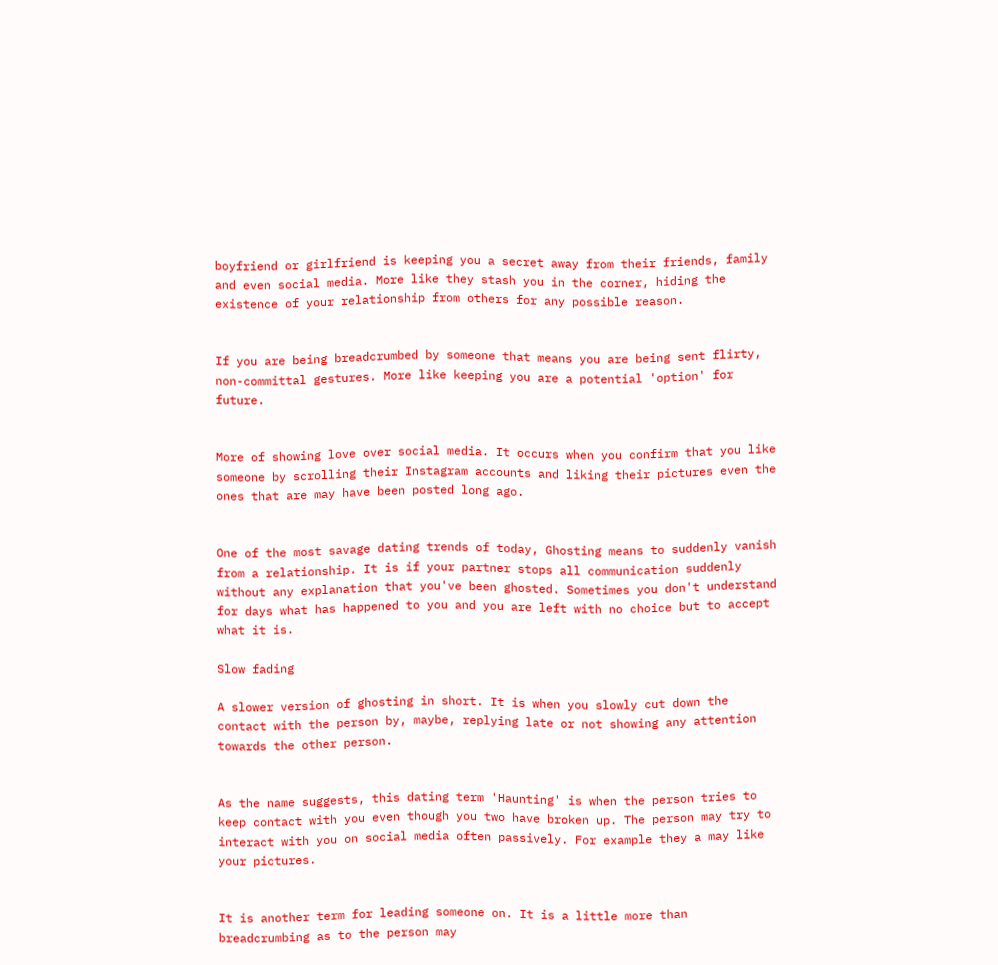boyfriend or girlfriend is keeping you a secret away from their friends, family and even social media. More like they stash you in the corner, hiding the existence of your relationship from others for any possible reason.


If you are being breadcrumbed by someone that means you are being sent flirty, non-committal gestures. More like keeping you are a potential 'option' for future.


More of showing love over social media. It occurs when you confirm that you like someone by scrolling their Instagram accounts and liking their pictures even the ones that are may have been posted long ago.


One of the most savage dating trends of today, Ghosting means to suddenly vanish from a relationship. It is if your partner stops all communication suddenly without any explanation that you've been ghosted. Sometimes you don't understand for days what has happened to you and you are left with no choice but to accept what it is.

Slow fading

A slower version of ghosting in short. It is when you slowly cut down the contact with the person by, maybe, replying late or not showing any attention towards the other person.


As the name suggests, this dating term 'Haunting' is when the person tries to keep contact with you even though you two have broken up. The person may try to interact with you on social media often passively. For example they a may like your pictures.


It is another term for leading someone on. It is a little more than breadcrumbing as to the person may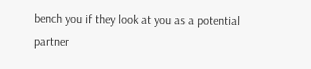bench you if they look at you as a potential partner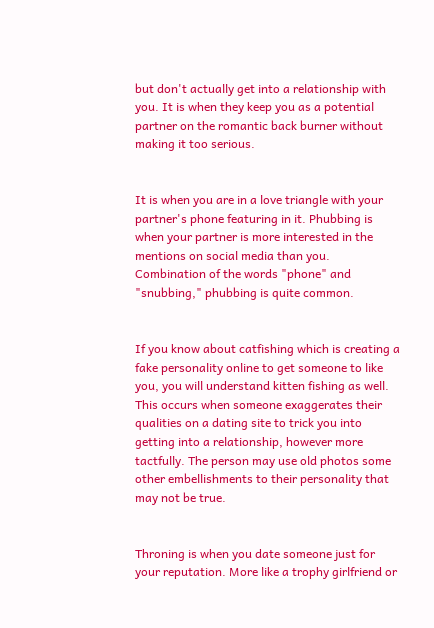but don't actually get into a relationship with you. It is when they keep you as a potential partner on the romantic back burner without making it too serious.


It is when you are in a love triangle with your partner's phone featuring in it. Phubbing is when your partner is more interested in the mentions on social media than you. Combination of the words "phone" and "snubbing," phubbing is quite common.


If you know about catfishing which is creating a fake personality online to get someone to like you, you will understand kitten fishing as well. This occurs when someone exaggerates their qualities on a dating site to trick you into getting into a relationship, however more tactfully. The person may use old photos some other embellishments to their personality that may not be true.


Throning is when you date someone just for your reputation. More like a trophy girlfriend or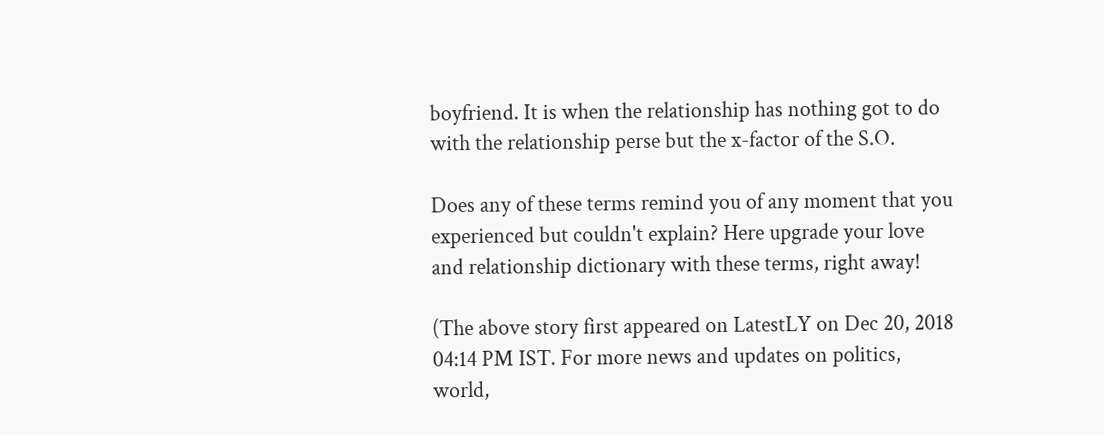boyfriend. It is when the relationship has nothing got to do with the relationship perse but the x-factor of the S.O.

Does any of these terms remind you of any moment that you experienced but couldn't explain? Here upgrade your love and relationship dictionary with these terms, right away!

(The above story first appeared on LatestLY on Dec 20, 2018 04:14 PM IST. For more news and updates on politics, world,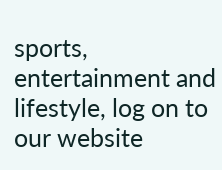sports, entertainment and lifestyle, log on to our website